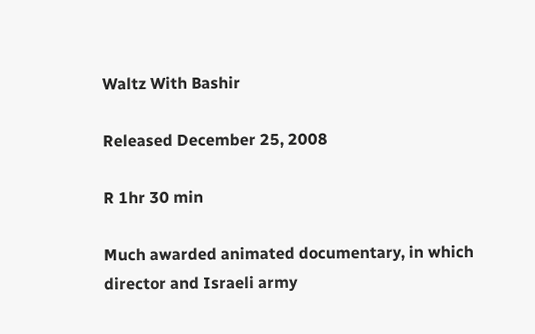Waltz With Bashir

Released December 25, 2008

R 1hr 30 min

Much awarded animated documentary, in which director and Israeli army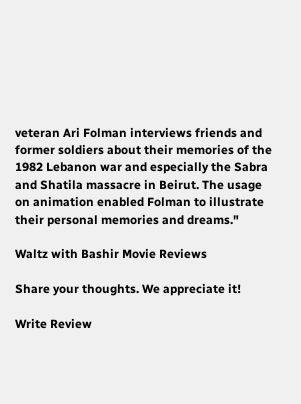veteran Ari Folman interviews friends and former soldiers about their memories of the 1982 Lebanon war and especially the Sabra and Shatila massacre in Beirut. The usage on animation enabled Folman to illustrate their personal memories and dreams."

Waltz with Bashir Movie Reviews

Share your thoughts. We appreciate it!

Write Review